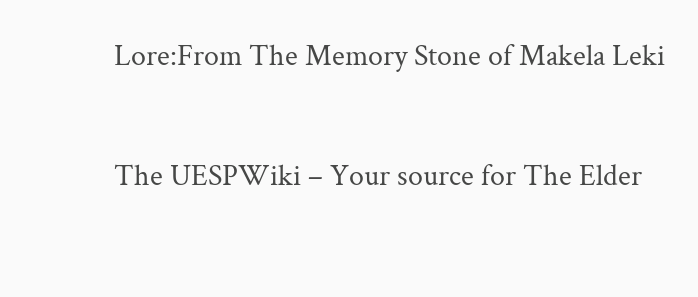Lore:From The Memory Stone of Makela Leki

The UESPWiki – Your source for The Elder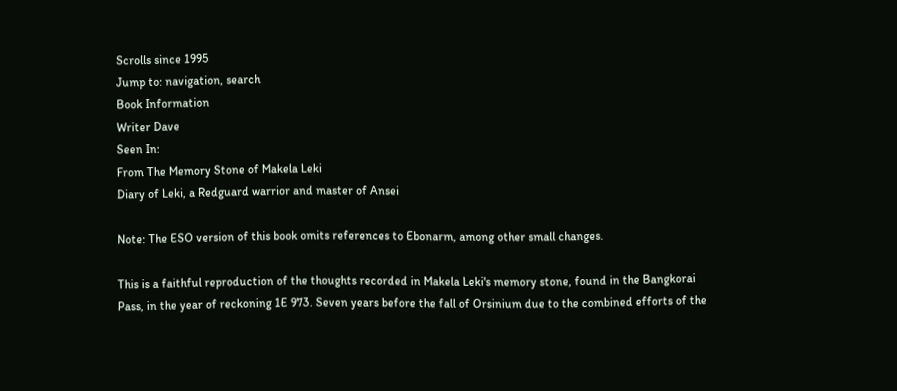Scrolls since 1995
Jump to: navigation, search
Book Information
Writer Dave
Seen In:
From The Memory Stone of Makela Leki
Diary of Leki, a Redguard warrior and master of Ansei

Note: The ESO version of this book omits references to Ebonarm, among other small changes.

This is a faithful reproduction of the thoughts recorded in Makela Leki's memory stone, found in the Bangkorai Pass, in the year of reckoning 1E 973. Seven years before the fall of Orsinium due to the combined efforts of the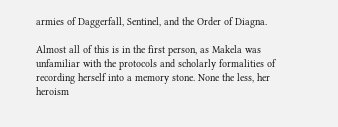armies of Daggerfall, Sentinel, and the Order of Diagna.

Almost all of this is in the first person, as Makela was unfamiliar with the protocols and scholarly formalities of recording herself into a memory stone. None the less, her heroism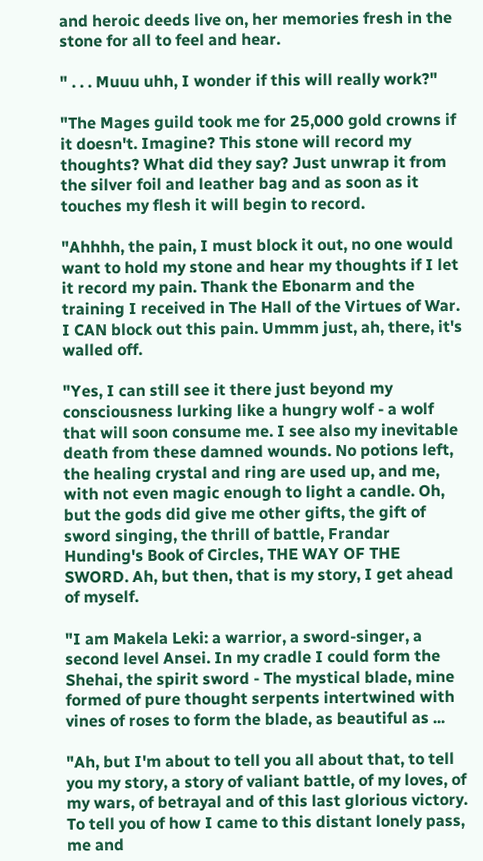and heroic deeds live on, her memories fresh in the stone for all to feel and hear.

" . . . Muuu uhh, I wonder if this will really work?"

"The Mages guild took me for 25,000 gold crowns if it doesn't. Imagine? This stone will record my thoughts? What did they say? Just unwrap it from the silver foil and leather bag and as soon as it touches my flesh it will begin to record.

"Ahhhh, the pain, I must block it out, no one would want to hold my stone and hear my thoughts if I let it record my pain. Thank the Ebonarm and the training I received in The Hall of the Virtues of War. I CAN block out this pain. Ummm just, ah, there, it's walled off.

"Yes, I can still see it there just beyond my consciousness lurking like a hungry wolf - a wolf that will soon consume me. I see also my inevitable death from these damned wounds. No potions left, the healing crystal and ring are used up, and me, with not even magic enough to light a candle. Oh, but the gods did give me other gifts, the gift of sword singing, the thrill of battle, Frandar Hunding's Book of Circles, THE WAY OF THE SWORD. Ah, but then, that is my story, I get ahead of myself.

"I am Makela Leki: a warrior, a sword-singer, a second level Ansei. In my cradle I could form the Shehai, the spirit sword - The mystical blade, mine formed of pure thought serpents intertwined with vines of roses to form the blade, as beautiful as ...

"Ah, but I'm about to tell you all about that, to tell you my story, a story of valiant battle, of my loves, of my wars, of betrayal and of this last glorious victory. To tell you of how I came to this distant lonely pass, me and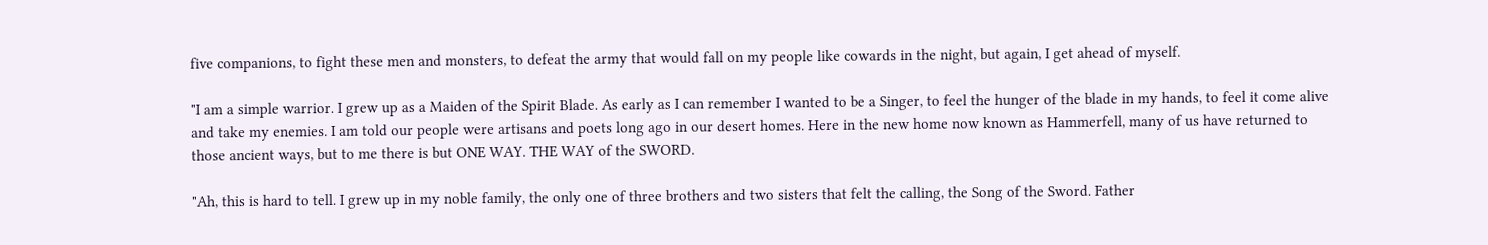five companions, to fight these men and monsters, to defeat the army that would fall on my people like cowards in the night, but again, I get ahead of myself.

"I am a simple warrior. I grew up as a Maiden of the Spirit Blade. As early as I can remember I wanted to be a Singer, to feel the hunger of the blade in my hands, to feel it come alive and take my enemies. I am told our people were artisans and poets long ago in our desert homes. Here in the new home now known as Hammerfell, many of us have returned to those ancient ways, but to me there is but ONE WAY. THE WAY of the SWORD.

"Ah, this is hard to tell. I grew up in my noble family, the only one of three brothers and two sisters that felt the calling, the Song of the Sword. Father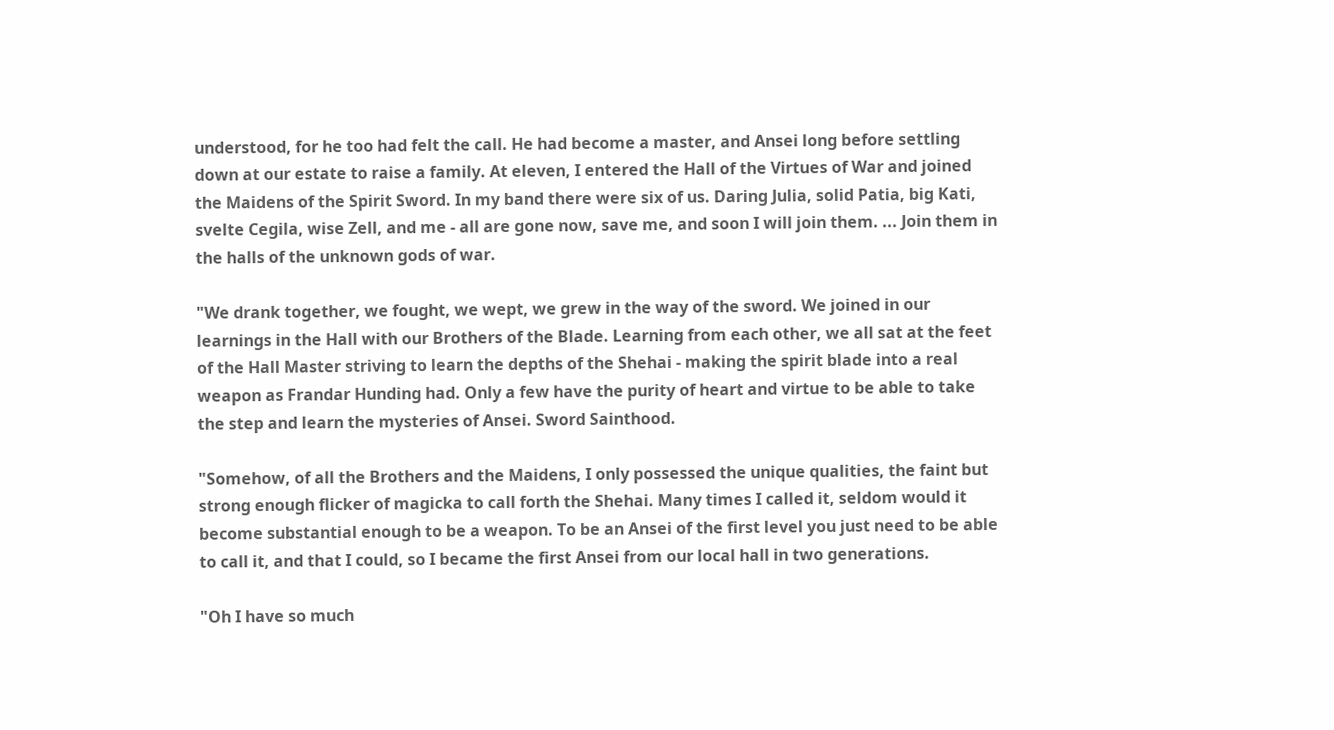understood, for he too had felt the call. He had become a master, and Ansei long before settling down at our estate to raise a family. At eleven, I entered the Hall of the Virtues of War and joined the Maidens of the Spirit Sword. In my band there were six of us. Daring Julia, solid Patia, big Kati, svelte Cegila, wise Zell, and me - all are gone now, save me, and soon I will join them. ... Join them in the halls of the unknown gods of war.

"We drank together, we fought, we wept, we grew in the way of the sword. We joined in our learnings in the Hall with our Brothers of the Blade. Learning from each other, we all sat at the feet of the Hall Master striving to learn the depths of the Shehai - making the spirit blade into a real weapon as Frandar Hunding had. Only a few have the purity of heart and virtue to be able to take the step and learn the mysteries of Ansei. Sword Sainthood.

"Somehow, of all the Brothers and the Maidens, I only possessed the unique qualities, the faint but strong enough flicker of magicka to call forth the Shehai. Many times I called it, seldom would it become substantial enough to be a weapon. To be an Ansei of the first level you just need to be able to call it, and that I could, so I became the first Ansei from our local hall in two generations.

"Oh I have so much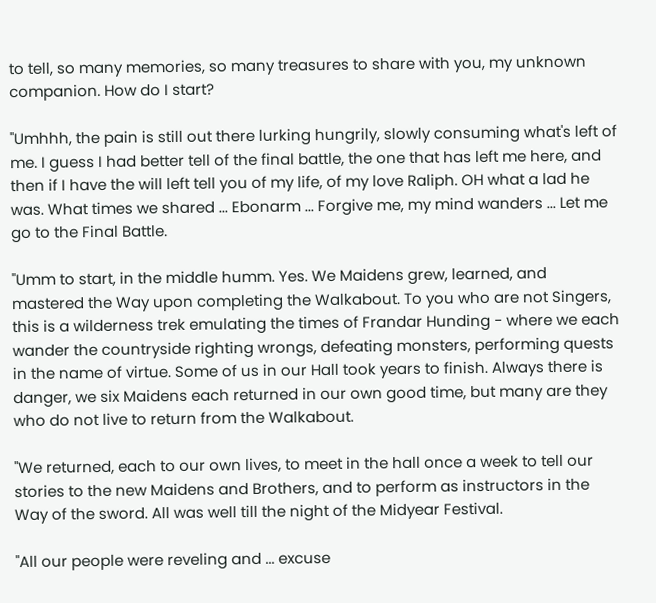to tell, so many memories, so many treasures to share with you, my unknown companion. How do I start?

"Umhhh, the pain is still out there lurking hungrily, slowly consuming what's left of me. I guess I had better tell of the final battle, the one that has left me here, and then if I have the will left tell you of my life, of my love Raliph. OH what a lad he was. What times we shared ... Ebonarm ... Forgive me, my mind wanders ... Let me go to the Final Battle.

"Umm to start, in the middle humm. Yes. We Maidens grew, learned, and mastered the Way upon completing the Walkabout. To you who are not Singers, this is a wilderness trek emulating the times of Frandar Hunding - where we each wander the countryside righting wrongs, defeating monsters, performing quests in the name of virtue. Some of us in our Hall took years to finish. Always there is danger, we six Maidens each returned in our own good time, but many are they who do not live to return from the Walkabout.

"We returned, each to our own lives, to meet in the hall once a week to tell our stories to the new Maidens and Brothers, and to perform as instructors in the Way of the sword. All was well till the night of the Midyear Festival.

"All our people were reveling and ... excuse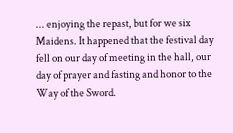... enjoying the repast, but for we six Maidens. It happened that the festival day fell on our day of meeting in the hall, our day of prayer and fasting and honor to the Way of the Sword.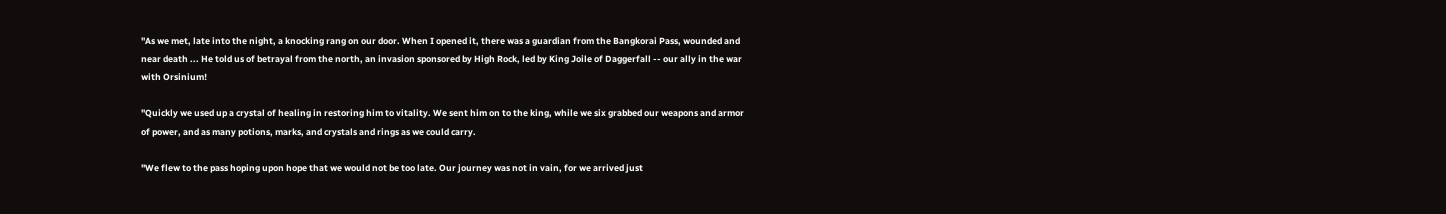"As we met, late into the night, a knocking rang on our door. When I opened it, there was a guardian from the Bangkorai Pass, wounded and near death ... He told us of betrayal from the north, an invasion sponsored by High Rock, led by King Joile of Daggerfall -- our ally in the war with Orsinium!

"Quickly we used up a crystal of healing in restoring him to vitality. We sent him on to the king, while we six grabbed our weapons and armor of power, and as many potions, marks, and crystals and rings as we could carry.

"We flew to the pass hoping upon hope that we would not be too late. Our journey was not in vain, for we arrived just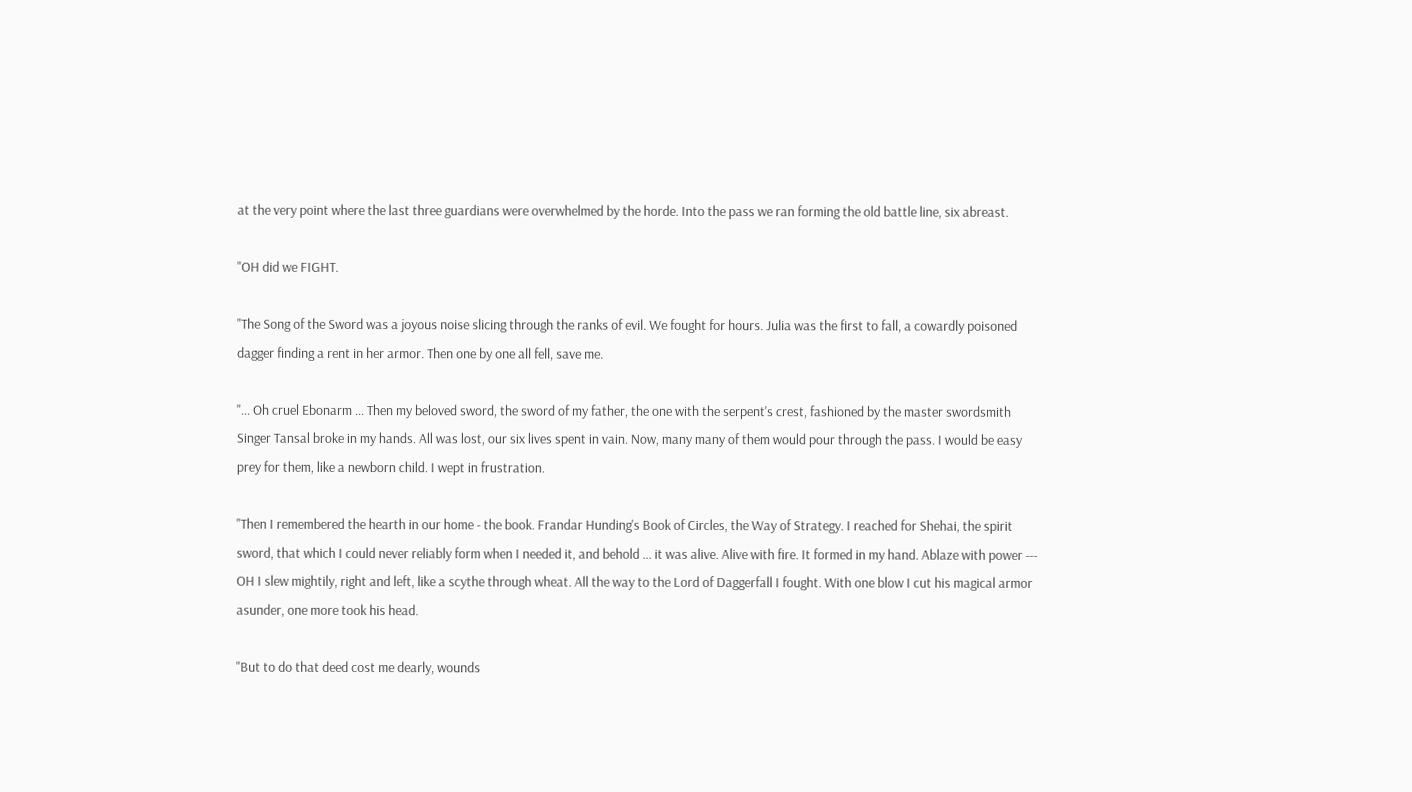at the very point where the last three guardians were overwhelmed by the horde. Into the pass we ran forming the old battle line, six abreast.

"OH did we FIGHT.

"The Song of the Sword was a joyous noise slicing through the ranks of evil. We fought for hours. Julia was the first to fall, a cowardly poisoned dagger finding a rent in her armor. Then one by one all fell, save me.

"... Oh cruel Ebonarm ... Then my beloved sword, the sword of my father, the one with the serpent's crest, fashioned by the master swordsmith Singer Tansal broke in my hands. All was lost, our six lives spent in vain. Now, many many of them would pour through the pass. I would be easy prey for them, like a newborn child. I wept in frustration.

"Then I remembered the hearth in our home - the book. Frandar Hunding's Book of Circles, the Way of Strategy. I reached for Shehai, the spirit sword, that which I could never reliably form when I needed it, and behold ... it was alive. Alive with fire. It formed in my hand. Ablaze with power --- OH I slew mightily, right and left, like a scythe through wheat. All the way to the Lord of Daggerfall I fought. With one blow I cut his magical armor asunder, one more took his head.

"But to do that deed cost me dearly, wounds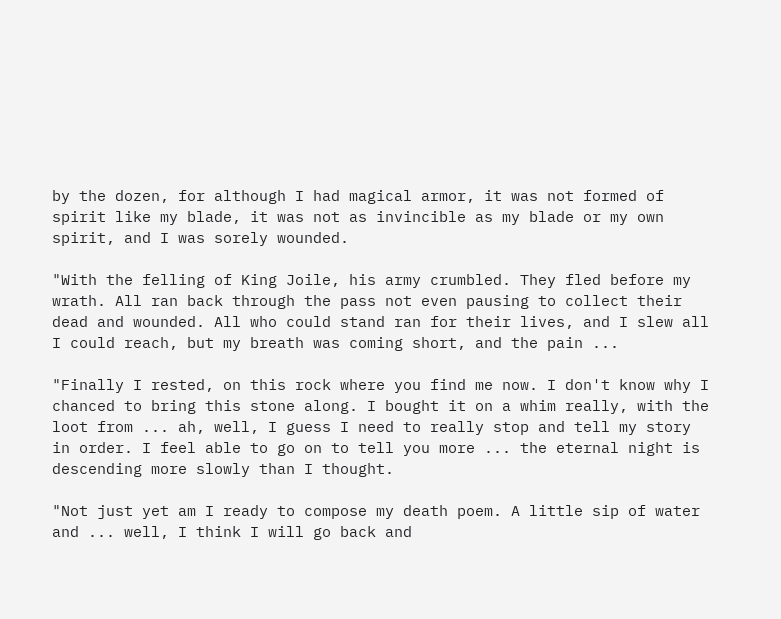by the dozen, for although I had magical armor, it was not formed of spirit like my blade, it was not as invincible as my blade or my own spirit, and I was sorely wounded.

"With the felling of King Joile, his army crumbled. They fled before my wrath. All ran back through the pass not even pausing to collect their dead and wounded. All who could stand ran for their lives, and I slew all I could reach, but my breath was coming short, and the pain ...

"Finally I rested, on this rock where you find me now. I don't know why I chanced to bring this stone along. I bought it on a whim really, with the loot from ... ah, well, I guess I need to really stop and tell my story in order. I feel able to go on to tell you more ... the eternal night is descending more slowly than I thought.

"Not just yet am I ready to compose my death poem. A little sip of water and ... well, I think I will go back and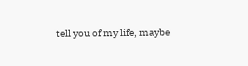tell you of my life, maybe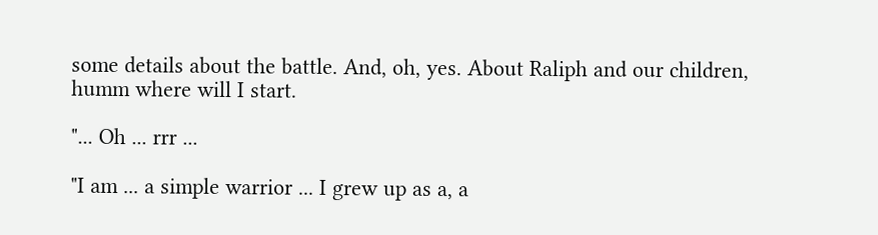some details about the battle. And, oh, yes. About Raliph and our children, humm where will I start.

"... Oh ... rrr ...

"I am ... a simple warrior ... I grew up as a, a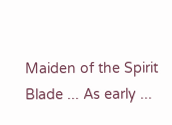Maiden of the Spirit Blade ... As early ...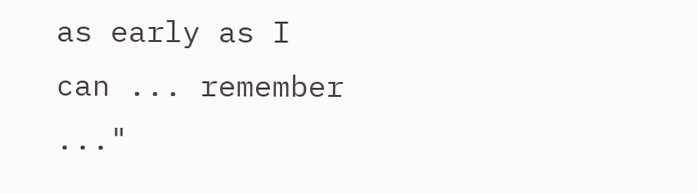as early as I can ... remember ..."